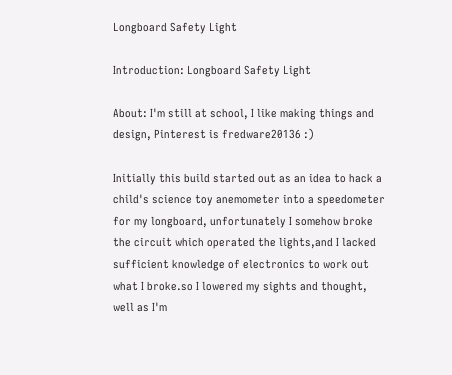Longboard Safety Light

Introduction: Longboard Safety Light

About: I'm still at school, I like making things and design, Pinterest is fredware20136 :)

Initially this build started out as an idea to hack a child's science toy anemometer into a speedometer for my longboard, unfortunately I somehow broke the circuit which operated the lights,and I lacked sufficient knowledge of electronics to work out what I broke.so I lowered my sights and thought, well as I'm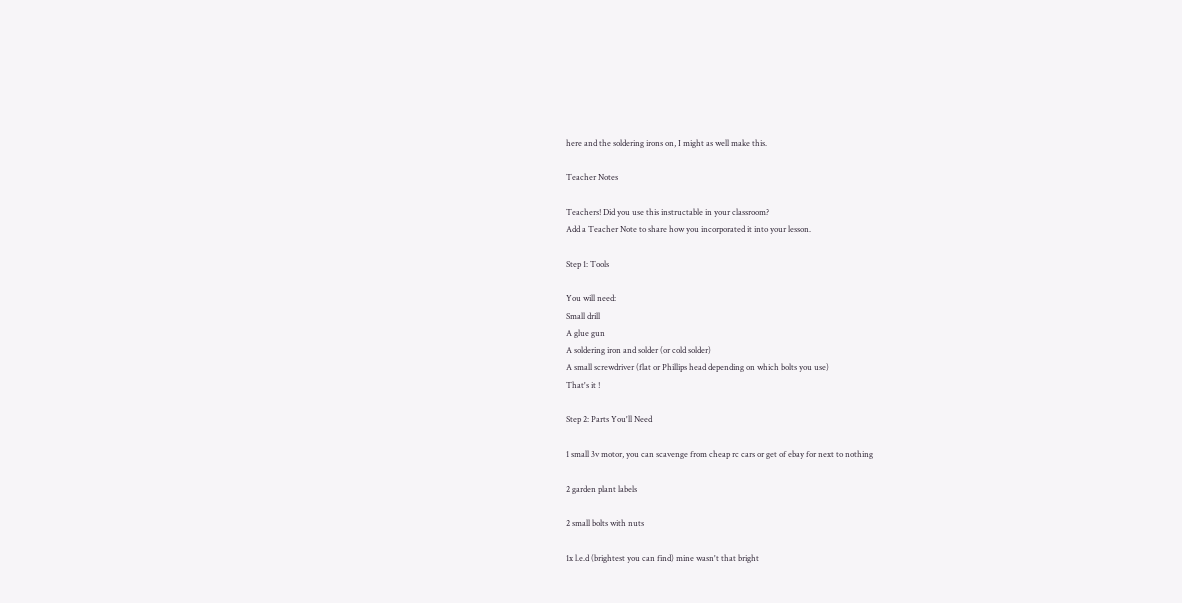here and the soldering irons on, I might as well make this.

Teacher Notes

Teachers! Did you use this instructable in your classroom?
Add a Teacher Note to share how you incorporated it into your lesson.

Step 1: Tools

You will need:
Small drill
A glue gun
A soldering iron and solder (or cold solder)
A small screwdriver (flat or Phillips head depending on which bolts you use)
That's it !

Step 2: Parts You'll Need

1 small 3v motor, you can scavenge from cheap rc cars or get of ebay for next to nothing

2 garden plant labels

2 small bolts with nuts

1x l.e.d (brightest you can find) mine wasn't that bright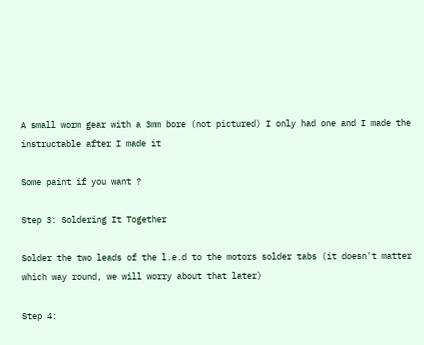A small worm gear with a 3mm bore (not pictured) I only had one and I made the instructable after I made it

Some paint if you want ?

Step 3: Soldering It Together

Solder the two leads of the l.e.d to the motors solder tabs (it doesn't matter which way round, we will worry about that later)

Step 4: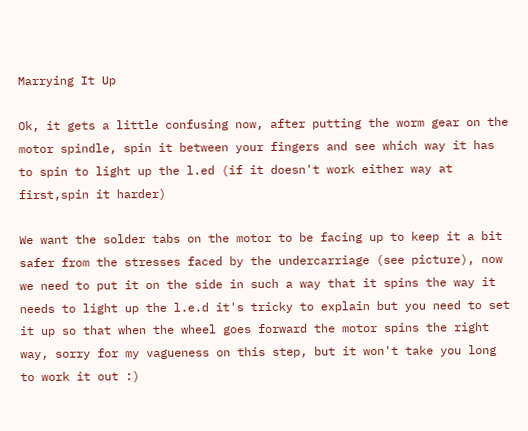Marrying It Up

Ok, it gets a little confusing now, after putting the worm gear on the motor spindle, spin it between your fingers and see which way it has to spin to light up the l.ed (if it doesn't work either way at first,spin it harder)

We want the solder tabs on the motor to be facing up to keep it a bit safer from the stresses faced by the undercarriage (see picture), now we need to put it on the side in such a way that it spins the way it needs to light up the l.e.d it's tricky to explain but you need to set it up so that when the wheel goes forward the motor spins the right way, sorry for my vagueness on this step, but it won't take you long to work it out :)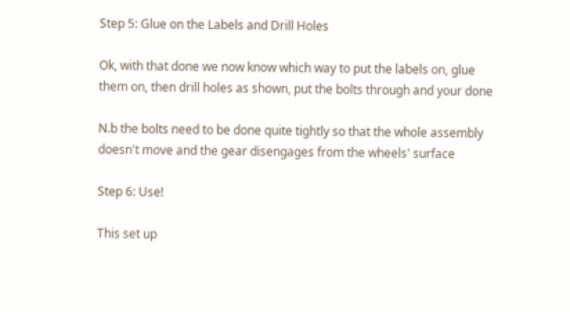Step 5: Glue on the Labels and Drill Holes

Ok, with that done we now know which way to put the labels on, glue them on, then drill holes as shown, put the bolts through and your done

N.b the bolts need to be done quite tightly so that the whole assembly doesn't move and the gear disengages from the wheels' surface

Step 6: Use!

This set up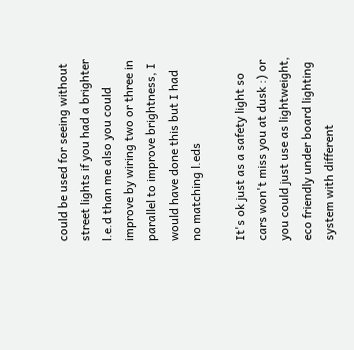could be used for seeing without street lights if you had a brighter l.e.d than me also you could improve by wiring two or three in parallel to improve brightness, I would have done this but I had no matching l.eds

It's ok just as a safety light so cars won't miss you at dusk :) or you could just use as lightweight, eco friendly under board lighting system with different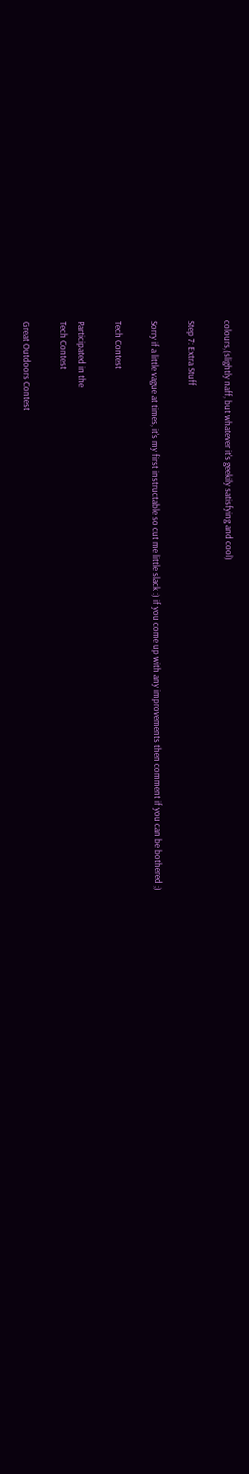colours,(slightly naff, but whatever it's geekily satisfying and cool)

Step 7: Extra Stuff

Sorry if a little vague at times, it's my first instructable so cut me little slack :) if you come up with any improvements then comment if you can be bothered ;)

Tech Contest

Participated in the
Tech Contest

Great Outdoors Contest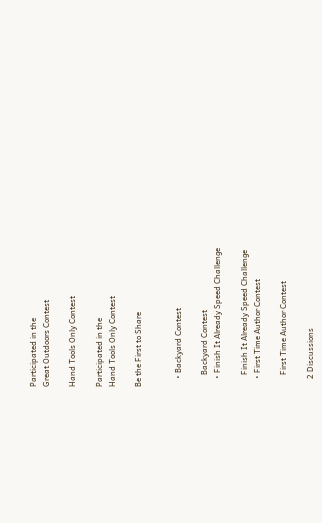Participated in the
Great Outdoors Contest

Hand Tools Only Contest

Participated in the
Hand Tools Only Contest

Be the First to Share


    • Backyard Contest

      Backyard Contest
    • Finish It Already Speed Challenge

      Finish It Already Speed Challenge
    • First Time Author Contest

      First Time Author Contest

    2 Discussions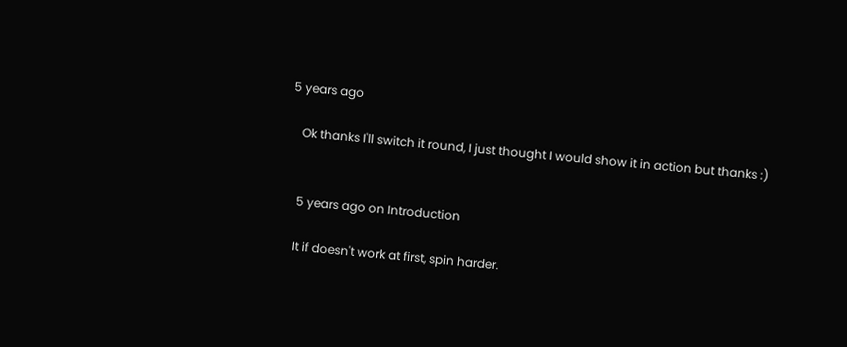5 years ago

    Ok thanks I'll switch it round, I just thought I would show it in action but thanks :)


    5 years ago on Introduction

    It if doesn't work at first, spin harder.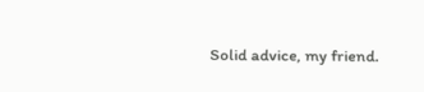Solid advice, my friend.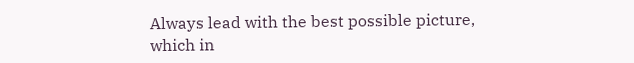Always lead with the best possible picture, which in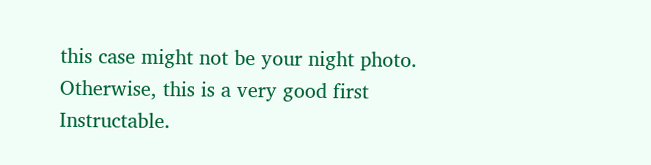this case might not be your night photo. Otherwise, this is a very good first Instructable.